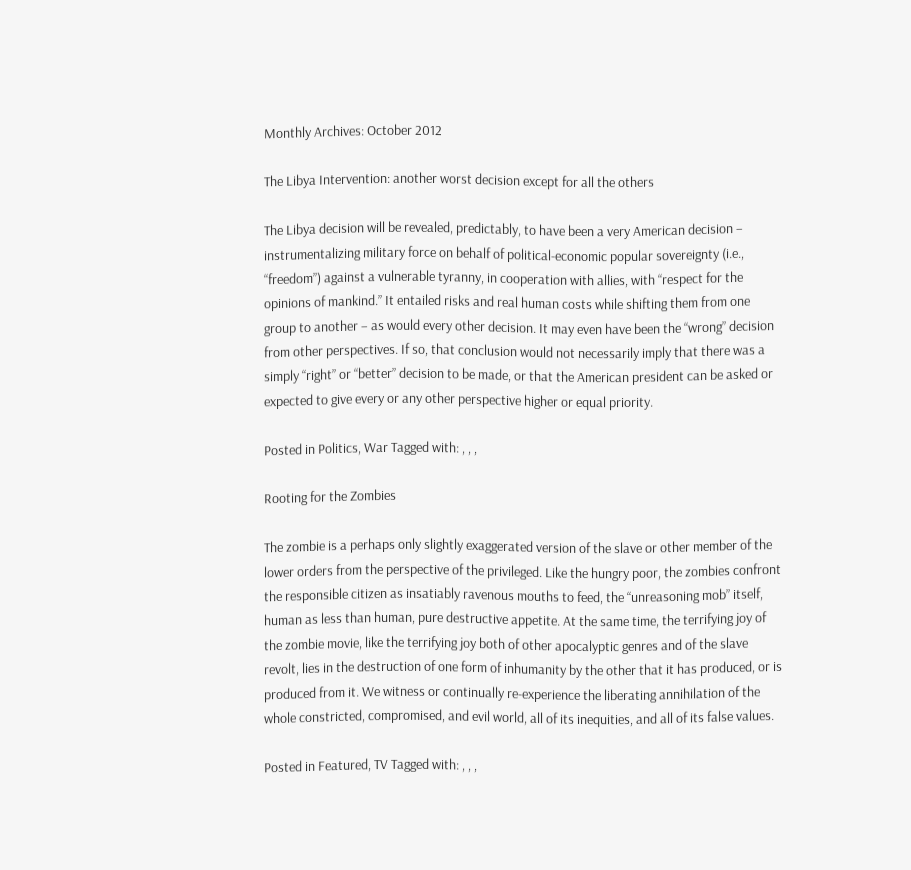Monthly Archives: October 2012

The Libya Intervention: another worst decision except for all the others

The Libya decision will be revealed, predictably, to have been a very American decision – instrumentalizing military force on behalf of political-economic popular sovereignty (i.e., “freedom”) against a vulnerable tyranny, in cooperation with allies, with “respect for the opinions of mankind.” It entailed risks and real human costs while shifting them from one group to another – as would every other decision. It may even have been the “wrong” decision from other perspectives. If so, that conclusion would not necessarily imply that there was a simply “right” or “better” decision to be made, or that the American president can be asked or expected to give every or any other perspective higher or equal priority.

Posted in Politics, War Tagged with: , , ,

Rooting for the Zombies

The zombie is a perhaps only slightly exaggerated version of the slave or other member of the lower orders from the perspective of the privileged. Like the hungry poor, the zombies confront the responsible citizen as insatiably ravenous mouths to feed, the “unreasoning mob” itself, human as less than human, pure destructive appetite. At the same time, the terrifying joy of the zombie movie, like the terrifying joy both of other apocalyptic genres and of the slave revolt, lies in the destruction of one form of inhumanity by the other that it has produced, or is produced from it. We witness or continually re-experience the liberating annihilation of the whole constricted, compromised, and evil world, all of its inequities, and all of its false values.

Posted in Featured, TV Tagged with: , , ,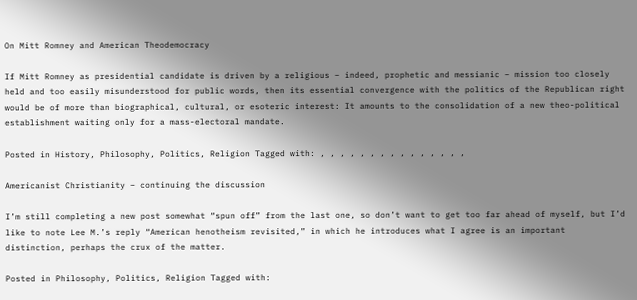On Mitt Romney and American Theodemocracy

If Mitt Romney as presidential candidate is driven by a religious – indeed, prophetic and messianic – mission too closely held and too easily misunderstood for public words, then its essential convergence with the politics of the Republican right would be of more than biographical, cultural, or esoteric interest: It amounts to the consolidation of a new theo-political establishment waiting only for a mass-electoral mandate.

Posted in History, Philosophy, Politics, Religion Tagged with: , , , , , , , , , , , , , , ,

Americanist Christianity – continuing the discussion

I’m still completing a new post somewhat “spun off” from the last one, so don’t want to get too far ahead of myself, but I’d like to note Lee M.’s reply “American henotheism revisited,” in which he introduces what I agree is an important distinction, perhaps the crux of the matter.

Posted in Philosophy, Politics, Religion Tagged with: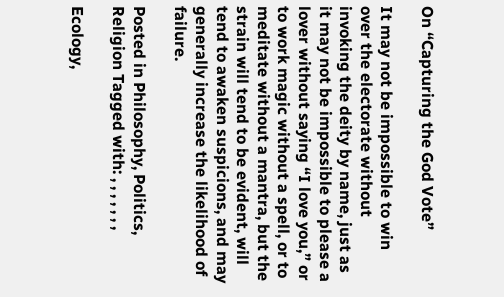On “Capturing the God Vote”

It may not be impossible to win over the electorate without invoking the deity by name, just as it may not be impossible to please a lover without saying “I love you,” or to work magic without a spell, or to meditate without a mantra, but the strain will tend to be evident, will tend to awaken suspicions, and may generally increase the likelihood of failure.

Posted in Philosophy, Politics, Religion Tagged with: , , , , , , ,

Ecology,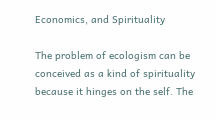Economics, and Spirituality

The problem of ecologism can be conceived as a kind of spirituality because it hinges on the self. The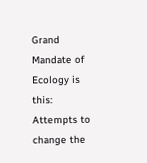Grand Mandate of Ecology is this: Attempts to change the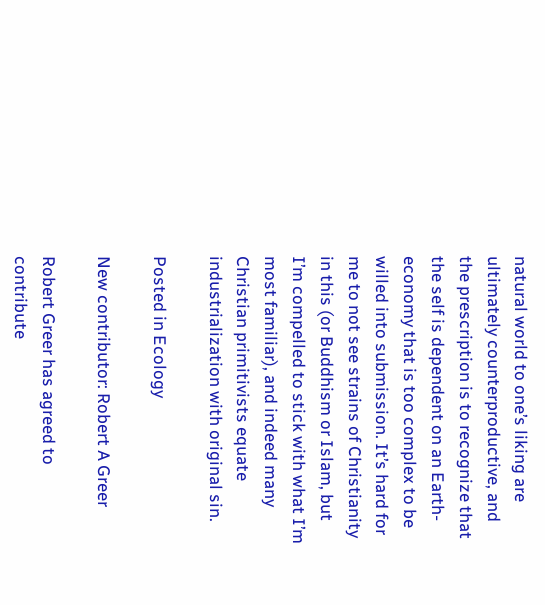natural world to one’s liking are ultimately counterproductive, and the prescription is to recognize that the self is dependent on an Earth-economy that is too complex to be willed into submission. It’s hard for me to not see strains of Christianity in this (or Buddhism or Islam, but I’m compelled to stick with what I’m most familiar), and indeed many Christian primitivists equate industrialization with original sin.

Posted in Ecology

New contributor: Robert A Greer

Robert Greer has agreed to contribute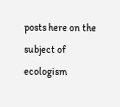posts here on the subject of ecologism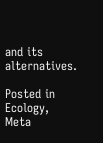and its alternatives.

Posted in Ecology, Meta